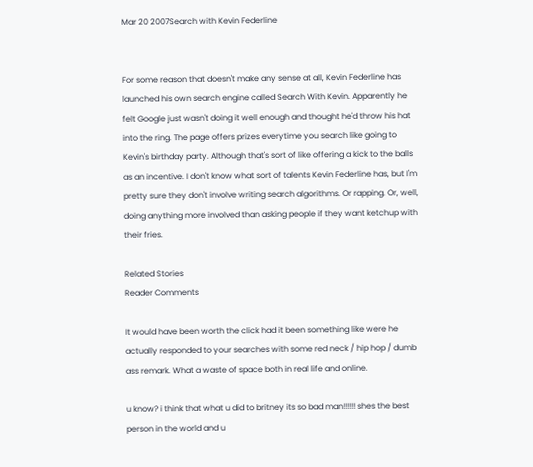Mar 20 2007Search with Kevin Federline


For some reason that doesn't make any sense at all, Kevin Federline has launched his own search engine called Search With Kevin. Apparently he felt Google just wasn't doing it well enough and thought he'd throw his hat into the ring. The page offers prizes everytime you search like going to Kevin's birthday party. Although that's sort of like offering a kick to the balls as an incentive. I don't know what sort of talents Kevin Federline has, but I'm pretty sure they don't involve writing search algorithms. Or rapping. Or, well, doing anything more involved than asking people if they want ketchup with their fries.

Related Stories
Reader Comments

It would have been worth the click had it been something like were he actually responded to your searches with some red neck / hip hop / dumb ass remark. What a waste of space both in real life and online.

u know? i think that what u did to britney its so bad man!!!!!! shes the best person in the world and u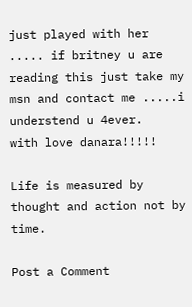just played with her ..... if britney u are reading this just take my msn and contact me .....i understend u 4ever.
with love danara!!!!!

Life is measured by thought and action not by time.

Post a Comment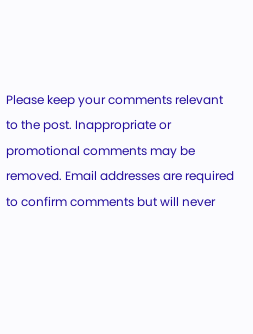Please keep your comments relevant to the post. Inappropriate or promotional comments may be removed. Email addresses are required to confirm comments but will never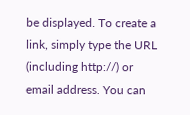be displayed. To create a link, simply type the URL (including http://) or email address. You can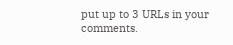put up to 3 URLs in your comments.